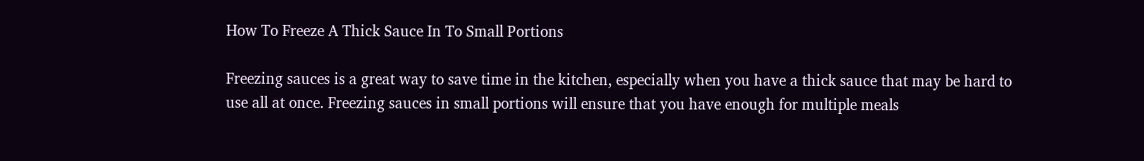How To Freeze A Thick Sauce In To Small Portions

Freezing sauces is a great way to save time in the kitchen, especially when you have a thick sauce that may be hard to use all at once. Freezing sauces in small portions will ensure that you have enough for multiple meals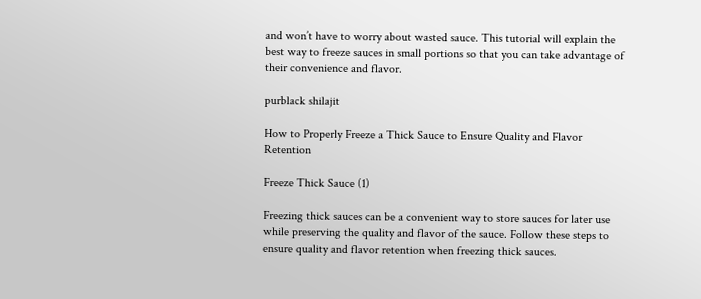and won’t have to worry about wasted sauce. This tutorial will explain the best way to freeze sauces in small portions so that you can take advantage of their convenience and flavor.

purblack shilajit

How to Properly Freeze a Thick Sauce to Ensure Quality and Flavor Retention

Freeze Thick Sauce (1)

Freezing thick sauces can be a convenient way to store sauces for later use while preserving the quality and flavor of the sauce. Follow these steps to ensure quality and flavor retention when freezing thick sauces.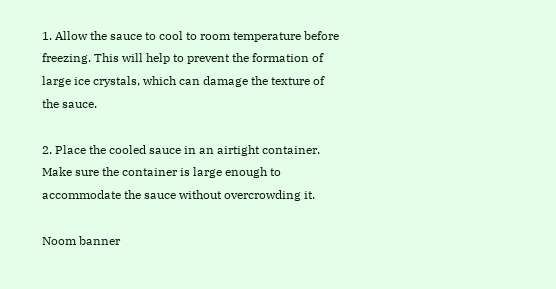1. Allow the sauce to cool to room temperature before freezing. This will help to prevent the formation of large ice crystals, which can damage the texture of the sauce.

2. Place the cooled sauce in an airtight container. Make sure the container is large enough to accommodate the sauce without overcrowding it.

Noom banner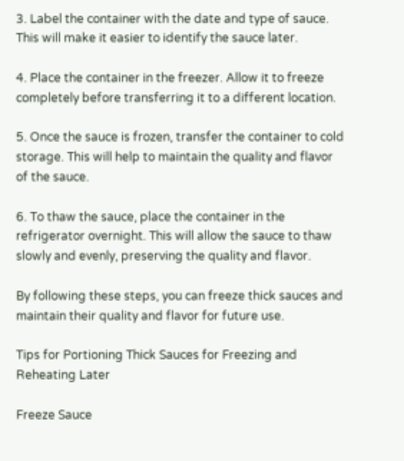3. Label the container with the date and type of sauce. This will make it easier to identify the sauce later.

4. Place the container in the freezer. Allow it to freeze completely before transferring it to a different location.

5. Once the sauce is frozen, transfer the container to cold storage. This will help to maintain the quality and flavor of the sauce.

6. To thaw the sauce, place the container in the refrigerator overnight. This will allow the sauce to thaw slowly and evenly, preserving the quality and flavor.

By following these steps, you can freeze thick sauces and maintain their quality and flavor for future use.

Tips for Portioning Thick Sauces for Freezing and Reheating Later

Freeze Sauce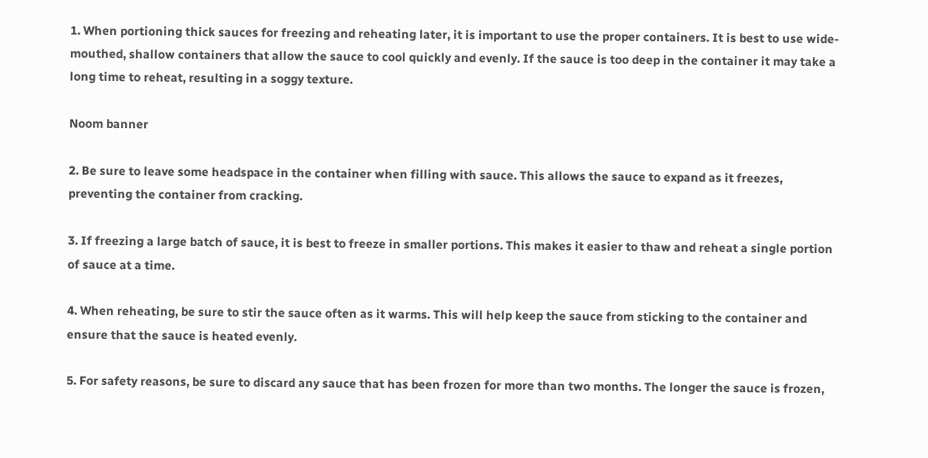1. When portioning thick sauces for freezing and reheating later, it is important to use the proper containers. It is best to use wide-mouthed, shallow containers that allow the sauce to cool quickly and evenly. If the sauce is too deep in the container it may take a long time to reheat, resulting in a soggy texture.

Noom banner

2. Be sure to leave some headspace in the container when filling with sauce. This allows the sauce to expand as it freezes, preventing the container from cracking.

3. If freezing a large batch of sauce, it is best to freeze in smaller portions. This makes it easier to thaw and reheat a single portion of sauce at a time.

4. When reheating, be sure to stir the sauce often as it warms. This will help keep the sauce from sticking to the container and ensure that the sauce is heated evenly.

5. For safety reasons, be sure to discard any sauce that has been frozen for more than two months. The longer the sauce is frozen,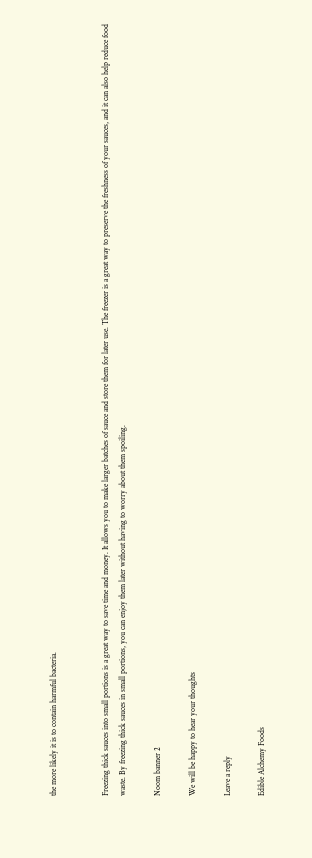the more likely it is to contain harmful bacteria.


Freezing thick sauces into small portions is a great way to save time and money. It allows you to make larger batches of sauce and store them for later use. The freezer is a great way to preserve the freshness of your sauces, and it can also help reduce food waste. By freezing thick sauces in small portions, you can enjoy them later without having to worry about them spoiling.

Noom banner 2

We will be happy to hear your thoughts

Leave a reply

Edible Alchemy Foods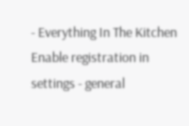- Everything In The Kitchen
Enable registration in settings - general